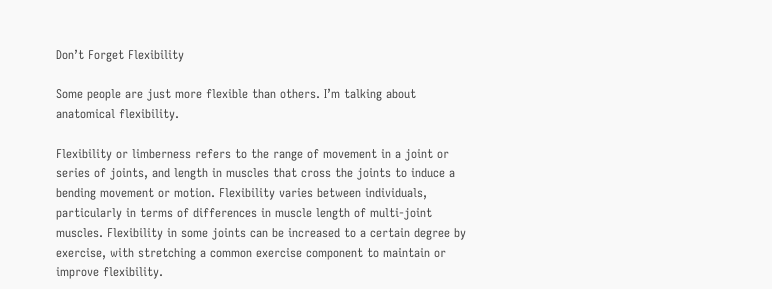Don’t Forget Flexibility

Some people are just more flexible than others. I’m talking about anatomical flexibility.

Flexibility or limberness refers to the range of movement in a joint or series of joints, and length in muscles that cross the joints to induce a bending movement or motion. Flexibility varies between individuals, particularly in terms of differences in muscle length of multi-joint muscles. Flexibility in some joints can be increased to a certain degree by exercise, with stretching a common exercise component to maintain or improve flexibility.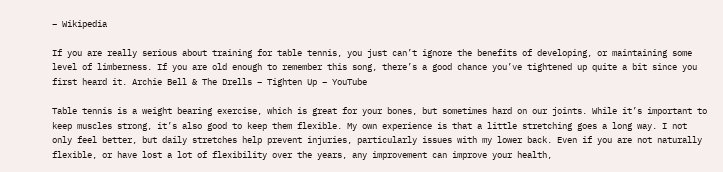– Wikipedia

If you are really serious about training for table tennis, you just can’t ignore the benefits of developing, or maintaining some level of limberness. If you are old enough to remember this song, there’s a good chance you’ve tightened up quite a bit since you first heard it. Archie Bell & The Drells – Tighten Up – YouTube

Table tennis is a weight bearing exercise, which is great for your bones, but sometimes hard on our joints. While it’s important to keep muscles strong, it’s also good to keep them flexible. My own experience is that a little stretching goes a long way. I not only feel better, but daily stretches help prevent injuries, particularly issues with my lower back. Even if you are not naturally flexible, or have lost a lot of flexibility over the years, any improvement can improve your health,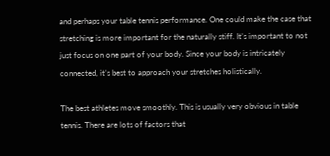and perhaps your table tennis performance. One could make the case that stretching is more important for the naturally stiff. It’s important to not just focus on one part of your body. Since your body is intricately connected, it’s best to approach your stretches holistically.

The best athletes move smoothly. This is usually very obvious in table tennis. There are lots of factors that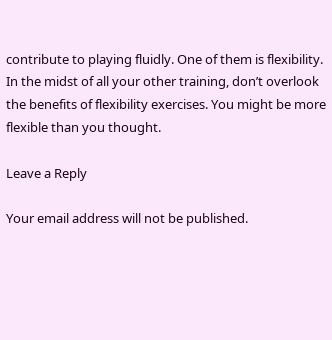contribute to playing fluidly. One of them is flexibility. In the midst of all your other training, don’t overlook the benefits of flexibility exercises. You might be more flexible than you thought.

Leave a Reply

Your email address will not be published.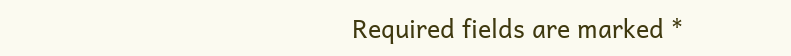Required fields are marked *